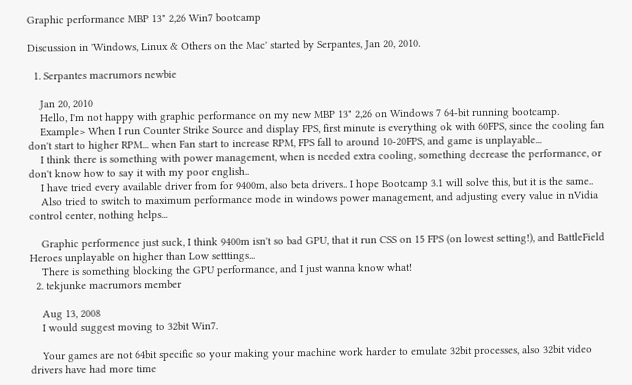Graphic performance MBP 13" 2,26 Win7 bootcamp

Discussion in 'Windows, Linux & Others on the Mac' started by Serpantes, Jan 20, 2010.

  1. Serpantes macrumors newbie

    Jan 20, 2010
    Hello, I'm not happy with graphic performance on my new MBP 13" 2,26 on Windows 7 64-bit running bootcamp.
    Example> When I run Counter Strike Source and display FPS, first minute is everything ok with 60FPS, since the cooling fan don't start to higher RPM... when Fan start to increase RPM, FPS fall to around 10-20FPS, and game is unplayable...
    I think there is something with power management, when is needed extra cooling, something decrease the performance, or don't know how to say it with my poor english..
    I have tried every available driver from for 9400m, also beta drivers.. I hope Bootcamp 3.1 will solve this, but it is the same..
    Also tried to switch to maximum performance mode in windows power management, and adjusting every value in nVidia control center, nothing helps...

    Graphic performence just suck, I think 9400m isn't so bad GPU, that it run CSS on 15 FPS (on lowest setting!), and BattleField Heroes unplayable on higher than Low setttings...
    There is something blocking the GPU performance, and I just wanna know what!
  2. tekjunke macrumors member

    Aug 13, 2008
    I would suggest moving to 32bit Win7.

    Your games are not 64bit specific so your making your machine work harder to emulate 32bit processes, also 32bit video drivers have had more time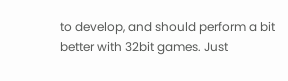to develop, and should perform a bit better with 32bit games. Just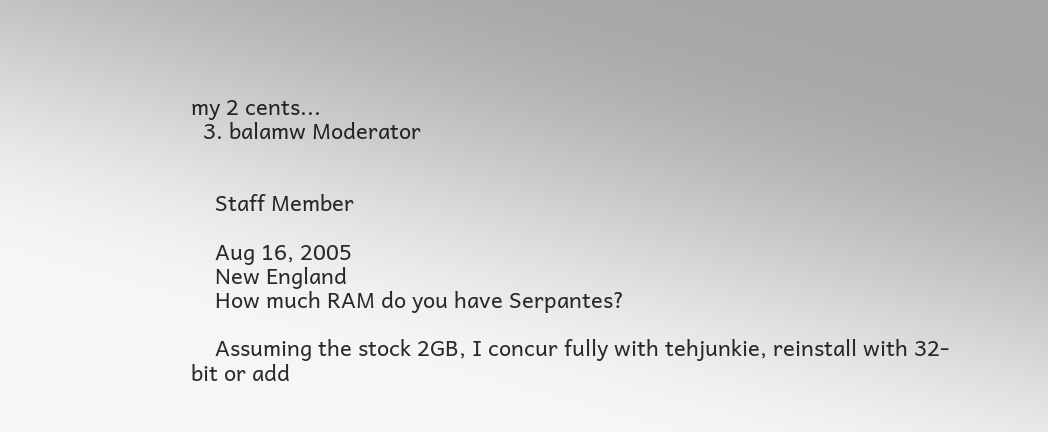my 2 cents...
  3. balamw Moderator


    Staff Member

    Aug 16, 2005
    New England
    How much RAM do you have Serpantes?

    Assuming the stock 2GB, I concur fully with tehjunkie, reinstall with 32-bit or add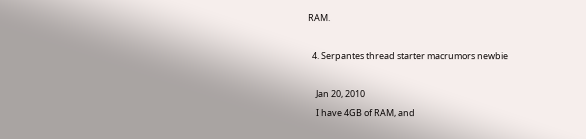RAM.

  4. Serpantes thread starter macrumors newbie

    Jan 20, 2010
    I have 4GB of RAM, and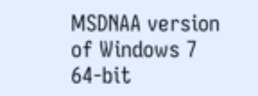MSDNAA version of Windows 7 64-bit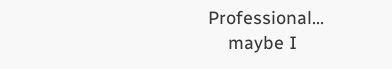Professional...
    maybe I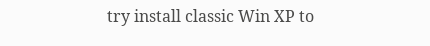try install classic Win XP to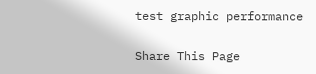test graphic performance

Share This Page